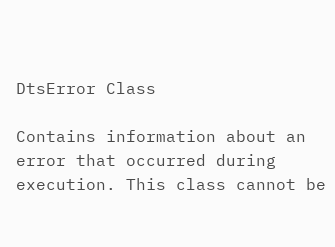DtsError Class

Contains information about an error that occurred during execution. This class cannot be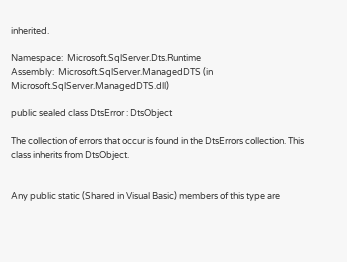inherited.

Namespace:  Microsoft.SqlServer.Dts.Runtime
Assembly:  Microsoft.SqlServer.ManagedDTS (in Microsoft.SqlServer.ManagedDTS.dll)

public sealed class DtsError : DtsObject

The collection of errors that occur is found in the DtsErrors collection. This class inherits from DtsObject.


Any public static (Shared in Visual Basic) members of this type are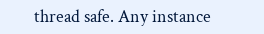thread safe. Any instance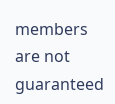members are not guaranteed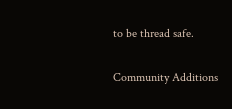to be thread safe.

Community Additions